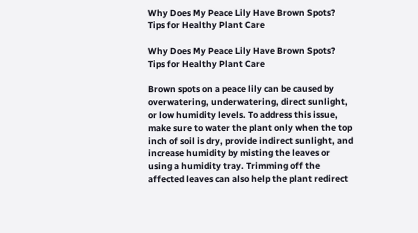Why Does My Peace Lily Have Brown Spots? Tips for Healthy Plant Care

Why Does My Peace Lily Have Brown Spots? Tips for Healthy Plant Care

Brown spots on a peace lily can be caused by overwatering, underwatering, direct sunlight, or low humidity levels. To address this issue, make sure to water the plant only when the top inch of soil is dry, provide indirect sunlight, and increase humidity by misting the leaves or using a humidity tray. Trimming off the affected leaves can also help the plant redirect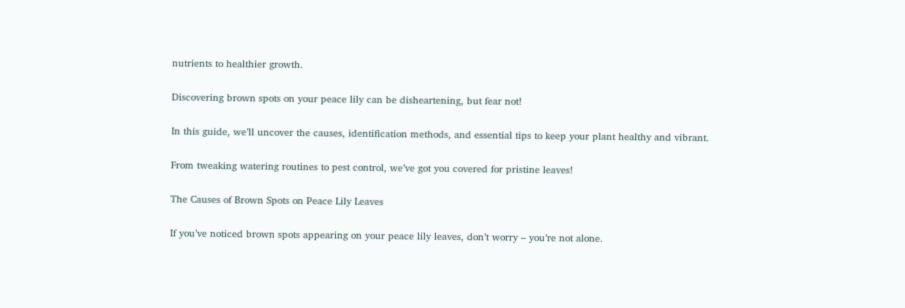nutrients to healthier growth.

Discovering brown spots on your peace lily can be disheartening, but fear not!

In this guide, we’ll uncover the causes, identification methods, and essential tips to keep your plant healthy and vibrant.

From tweaking watering routines to pest control, we’ve got you covered for pristine leaves!

The Causes of Brown Spots on Peace Lily Leaves

If you’ve noticed brown spots appearing on your peace lily leaves, don’t worry – you’re not alone.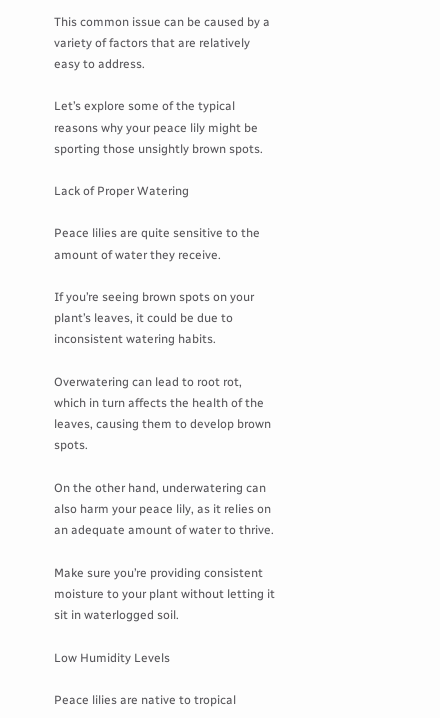This common issue can be caused by a variety of factors that are relatively easy to address.

Let’s explore some of the typical reasons why your peace lily might be sporting those unsightly brown spots.

Lack of Proper Watering

Peace lilies are quite sensitive to the amount of water they receive.

If you’re seeing brown spots on your plant’s leaves, it could be due to inconsistent watering habits.

Overwatering can lead to root rot, which in turn affects the health of the leaves, causing them to develop brown spots.

On the other hand, underwatering can also harm your peace lily, as it relies on an adequate amount of water to thrive.

Make sure you’re providing consistent moisture to your plant without letting it sit in waterlogged soil.

Low Humidity Levels

Peace lilies are native to tropical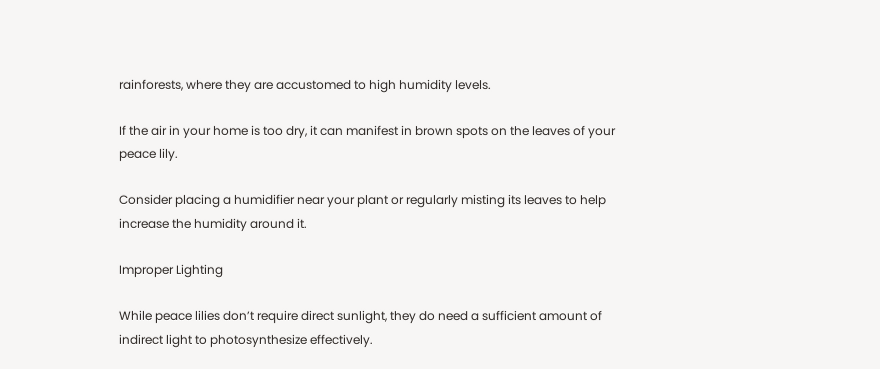rainforests, where they are accustomed to high humidity levels.

If the air in your home is too dry, it can manifest in brown spots on the leaves of your peace lily.

Consider placing a humidifier near your plant or regularly misting its leaves to help increase the humidity around it.

Improper Lighting

While peace lilies don’t require direct sunlight, they do need a sufficient amount of indirect light to photosynthesize effectively.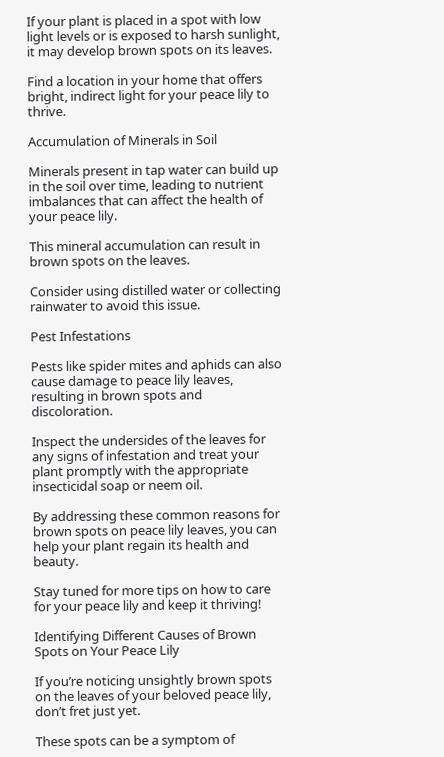If your plant is placed in a spot with low light levels or is exposed to harsh sunlight, it may develop brown spots on its leaves.

Find a location in your home that offers bright, indirect light for your peace lily to thrive.

Accumulation of Minerals in Soil

Minerals present in tap water can build up in the soil over time, leading to nutrient imbalances that can affect the health of your peace lily.

This mineral accumulation can result in brown spots on the leaves.

Consider using distilled water or collecting rainwater to avoid this issue.

Pest Infestations

Pests like spider mites and aphids can also cause damage to peace lily leaves, resulting in brown spots and discoloration.

Inspect the undersides of the leaves for any signs of infestation and treat your plant promptly with the appropriate insecticidal soap or neem oil.

By addressing these common reasons for brown spots on peace lily leaves, you can help your plant regain its health and beauty.

Stay tuned for more tips on how to care for your peace lily and keep it thriving!

Identifying Different Causes of Brown Spots on Your Peace Lily

If you’re noticing unsightly brown spots on the leaves of your beloved peace lily, don’t fret just yet.

These spots can be a symptom of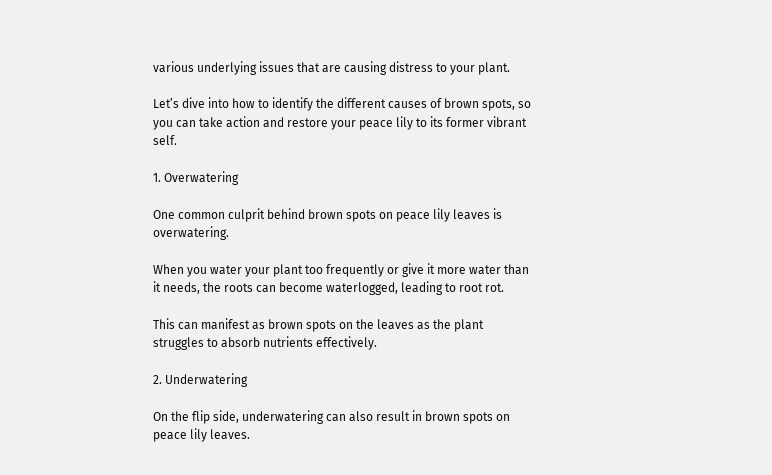various underlying issues that are causing distress to your plant.

Let’s dive into how to identify the different causes of brown spots, so you can take action and restore your peace lily to its former vibrant self.

1. Overwatering

One common culprit behind brown spots on peace lily leaves is overwatering.

When you water your plant too frequently or give it more water than it needs, the roots can become waterlogged, leading to root rot.

This can manifest as brown spots on the leaves as the plant struggles to absorb nutrients effectively.

2. Underwatering

On the flip side, underwatering can also result in brown spots on peace lily leaves.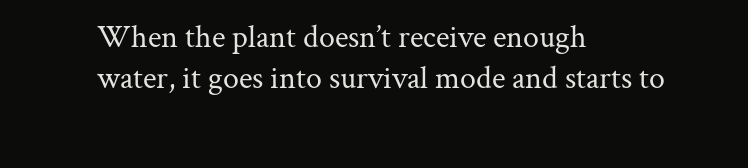When the plant doesn’t receive enough water, it goes into survival mode and starts to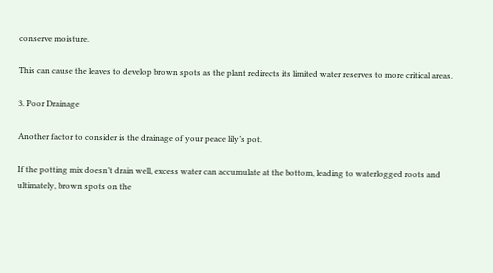conserve moisture.

This can cause the leaves to develop brown spots as the plant redirects its limited water reserves to more critical areas.

3. Poor Drainage

Another factor to consider is the drainage of your peace lily’s pot.

If the potting mix doesn’t drain well, excess water can accumulate at the bottom, leading to waterlogged roots and ultimately, brown spots on the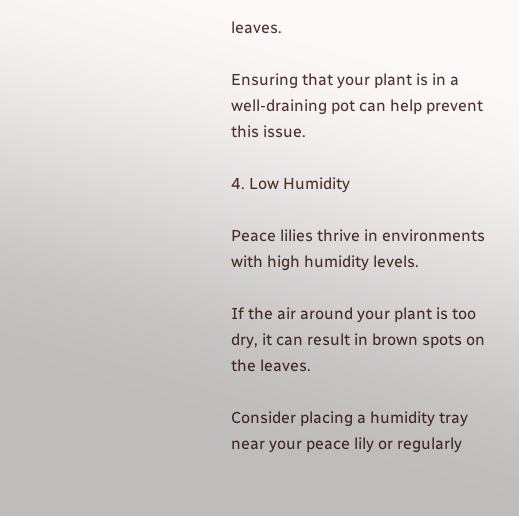leaves.

Ensuring that your plant is in a well-draining pot can help prevent this issue.

4. Low Humidity

Peace lilies thrive in environments with high humidity levels.

If the air around your plant is too dry, it can result in brown spots on the leaves.

Consider placing a humidity tray near your peace lily or regularly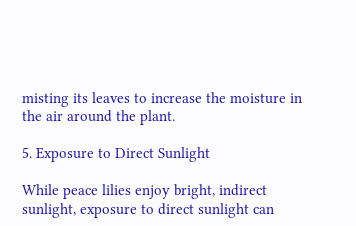misting its leaves to increase the moisture in the air around the plant.

5. Exposure to Direct Sunlight

While peace lilies enjoy bright, indirect sunlight, exposure to direct sunlight can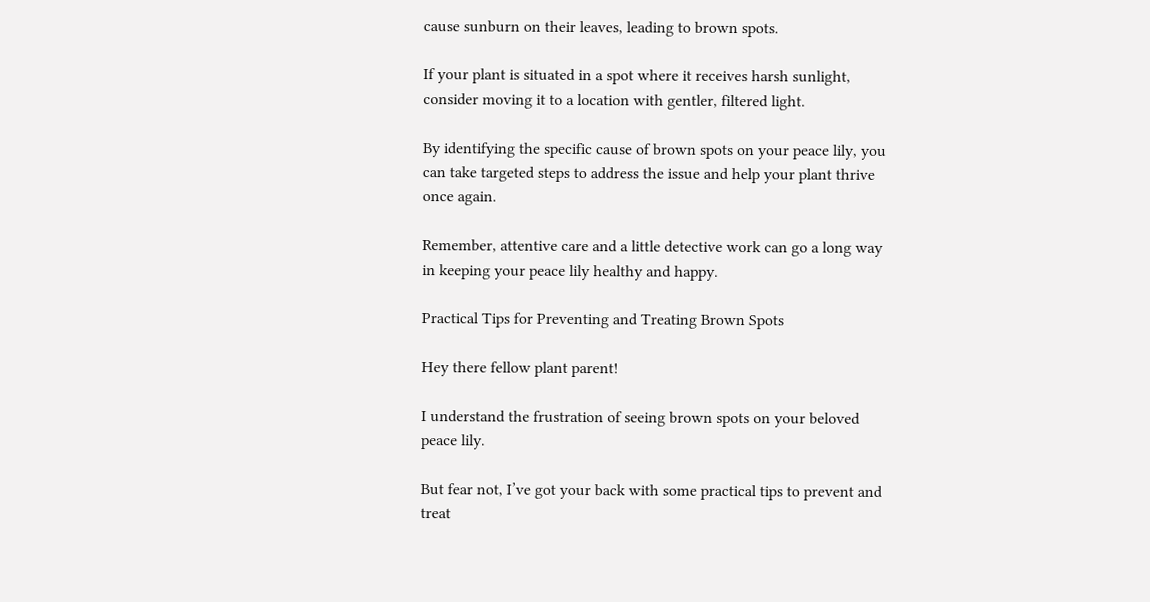cause sunburn on their leaves, leading to brown spots.

If your plant is situated in a spot where it receives harsh sunlight, consider moving it to a location with gentler, filtered light.

By identifying the specific cause of brown spots on your peace lily, you can take targeted steps to address the issue and help your plant thrive once again.

Remember, attentive care and a little detective work can go a long way in keeping your peace lily healthy and happy.

Practical Tips for Preventing and Treating Brown Spots

Hey there fellow plant parent!

I understand the frustration of seeing brown spots on your beloved peace lily.

But fear not, I’ve got your back with some practical tips to prevent and treat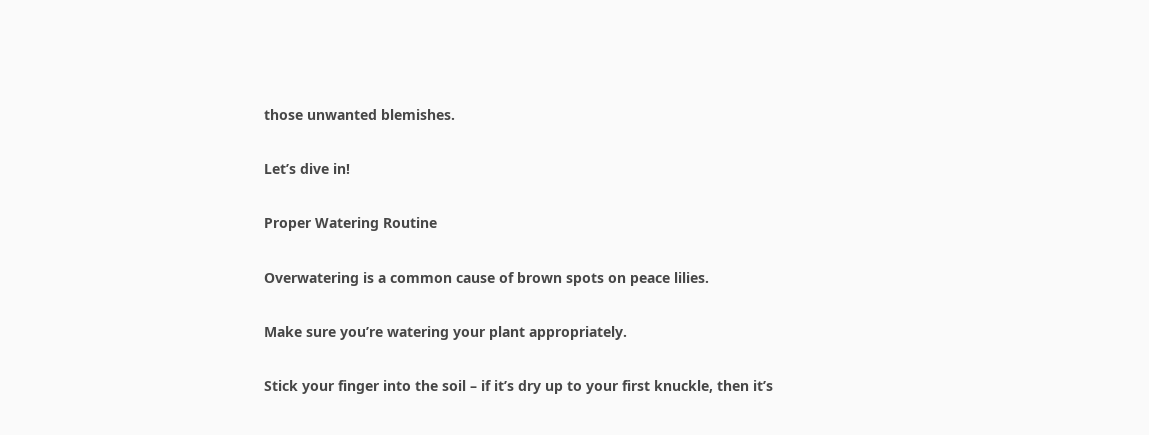those unwanted blemishes.

Let’s dive in!

Proper Watering Routine

Overwatering is a common cause of brown spots on peace lilies.

Make sure you’re watering your plant appropriately.

Stick your finger into the soil – if it’s dry up to your first knuckle, then it’s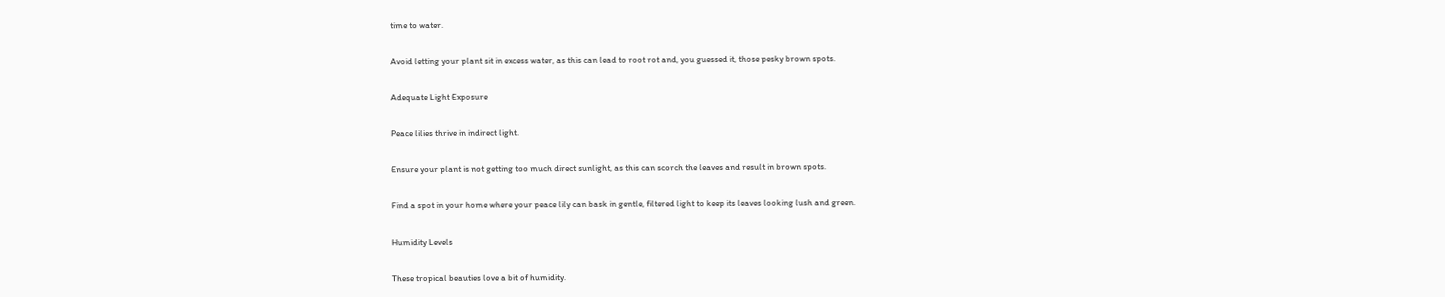time to water.

Avoid letting your plant sit in excess water, as this can lead to root rot and, you guessed it, those pesky brown spots.

Adequate Light Exposure

Peace lilies thrive in indirect light.

Ensure your plant is not getting too much direct sunlight, as this can scorch the leaves and result in brown spots.

Find a spot in your home where your peace lily can bask in gentle, filtered light to keep its leaves looking lush and green.

Humidity Levels

These tropical beauties love a bit of humidity.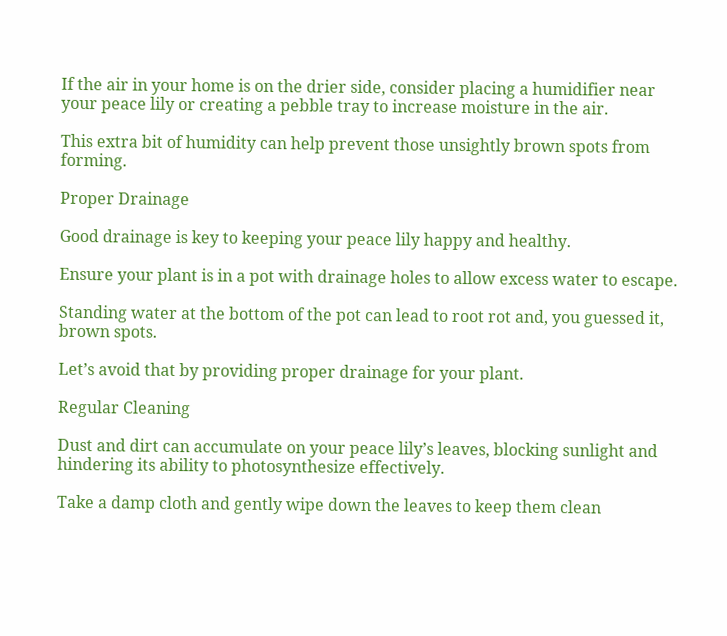If the air in your home is on the drier side, consider placing a humidifier near your peace lily or creating a pebble tray to increase moisture in the air.

This extra bit of humidity can help prevent those unsightly brown spots from forming.

Proper Drainage

Good drainage is key to keeping your peace lily happy and healthy.

Ensure your plant is in a pot with drainage holes to allow excess water to escape.

Standing water at the bottom of the pot can lead to root rot and, you guessed it, brown spots.

Let’s avoid that by providing proper drainage for your plant.

Regular Cleaning

Dust and dirt can accumulate on your peace lily’s leaves, blocking sunlight and hindering its ability to photosynthesize effectively.

Take a damp cloth and gently wipe down the leaves to keep them clean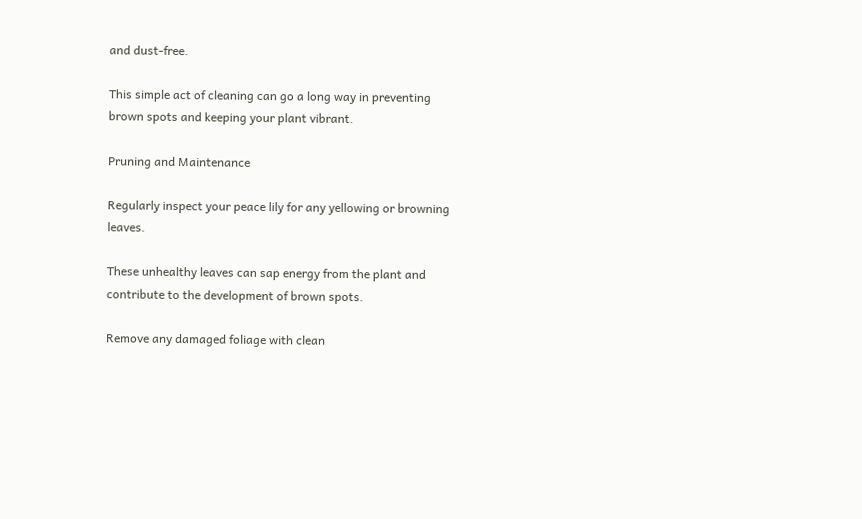and dust-free.

This simple act of cleaning can go a long way in preventing brown spots and keeping your plant vibrant.

Pruning and Maintenance

Regularly inspect your peace lily for any yellowing or browning leaves.

These unhealthy leaves can sap energy from the plant and contribute to the development of brown spots.

Remove any damaged foliage with clean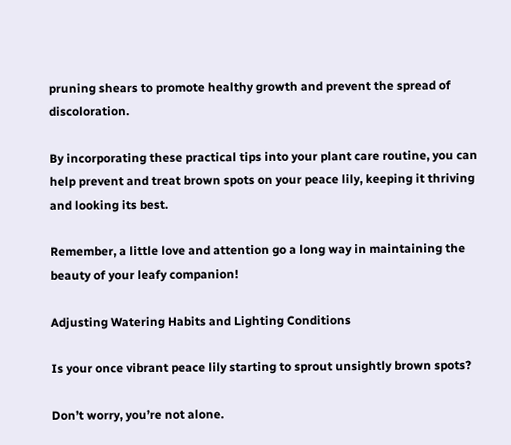pruning shears to promote healthy growth and prevent the spread of discoloration.

By incorporating these practical tips into your plant care routine, you can help prevent and treat brown spots on your peace lily, keeping it thriving and looking its best.

Remember, a little love and attention go a long way in maintaining the beauty of your leafy companion!

Adjusting Watering Habits and Lighting Conditions

Is your once vibrant peace lily starting to sprout unsightly brown spots?

Don’t worry, you’re not alone.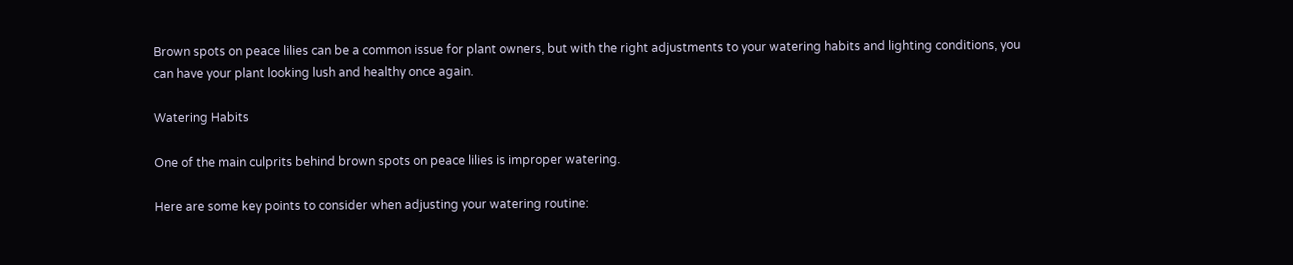Brown spots on peace lilies can be a common issue for plant owners, but with the right adjustments to your watering habits and lighting conditions, you can have your plant looking lush and healthy once again.

Watering Habits

One of the main culprits behind brown spots on peace lilies is improper watering.

Here are some key points to consider when adjusting your watering routine: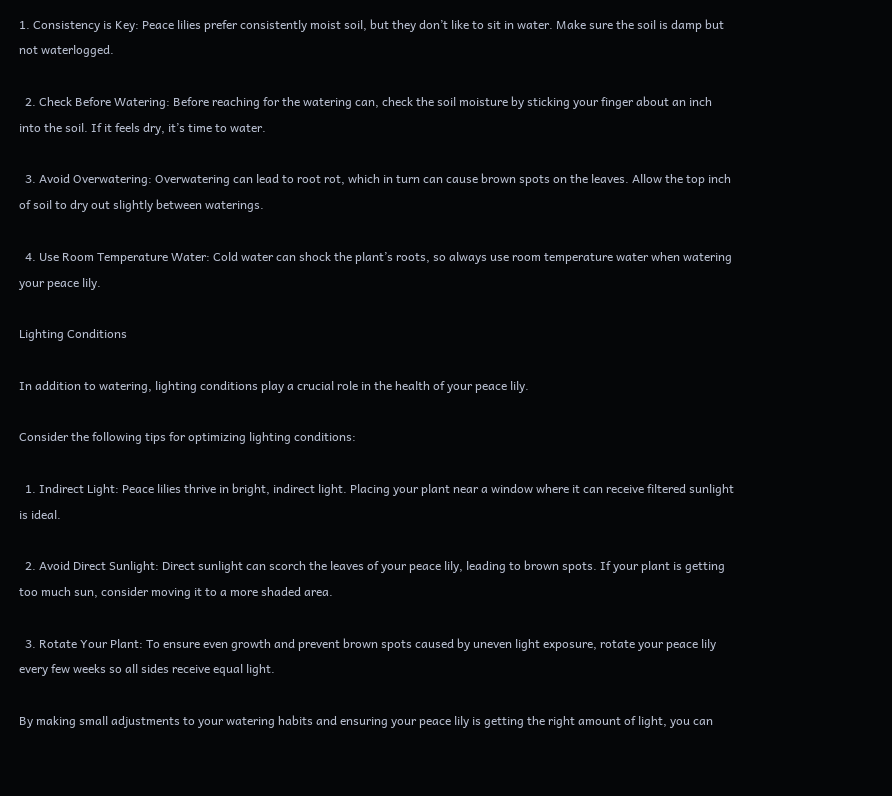1. Consistency is Key: Peace lilies prefer consistently moist soil, but they don’t like to sit in water. Make sure the soil is damp but not waterlogged.

  2. Check Before Watering: Before reaching for the watering can, check the soil moisture by sticking your finger about an inch into the soil. If it feels dry, it’s time to water.

  3. Avoid Overwatering: Overwatering can lead to root rot, which in turn can cause brown spots on the leaves. Allow the top inch of soil to dry out slightly between waterings.

  4. Use Room Temperature Water: Cold water can shock the plant’s roots, so always use room temperature water when watering your peace lily.

Lighting Conditions

In addition to watering, lighting conditions play a crucial role in the health of your peace lily.

Consider the following tips for optimizing lighting conditions:

  1. Indirect Light: Peace lilies thrive in bright, indirect light. Placing your plant near a window where it can receive filtered sunlight is ideal.

  2. Avoid Direct Sunlight: Direct sunlight can scorch the leaves of your peace lily, leading to brown spots. If your plant is getting too much sun, consider moving it to a more shaded area.

  3. Rotate Your Plant: To ensure even growth and prevent brown spots caused by uneven light exposure, rotate your peace lily every few weeks so all sides receive equal light.

By making small adjustments to your watering habits and ensuring your peace lily is getting the right amount of light, you can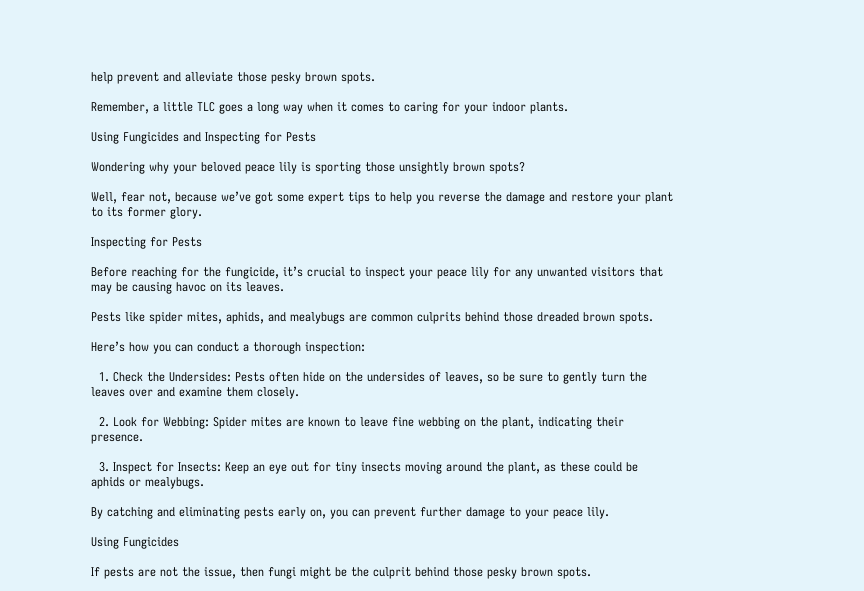help prevent and alleviate those pesky brown spots.

Remember, a little TLC goes a long way when it comes to caring for your indoor plants.

Using Fungicides and Inspecting for Pests

Wondering why your beloved peace lily is sporting those unsightly brown spots?

Well, fear not, because we’ve got some expert tips to help you reverse the damage and restore your plant to its former glory.

Inspecting for Pests

Before reaching for the fungicide, it’s crucial to inspect your peace lily for any unwanted visitors that may be causing havoc on its leaves.

Pests like spider mites, aphids, and mealybugs are common culprits behind those dreaded brown spots.

Here’s how you can conduct a thorough inspection:

  1. Check the Undersides: Pests often hide on the undersides of leaves, so be sure to gently turn the leaves over and examine them closely.

  2. Look for Webbing: Spider mites are known to leave fine webbing on the plant, indicating their presence.

  3. Inspect for Insects: Keep an eye out for tiny insects moving around the plant, as these could be aphids or mealybugs.

By catching and eliminating pests early on, you can prevent further damage to your peace lily.

Using Fungicides

If pests are not the issue, then fungi might be the culprit behind those pesky brown spots.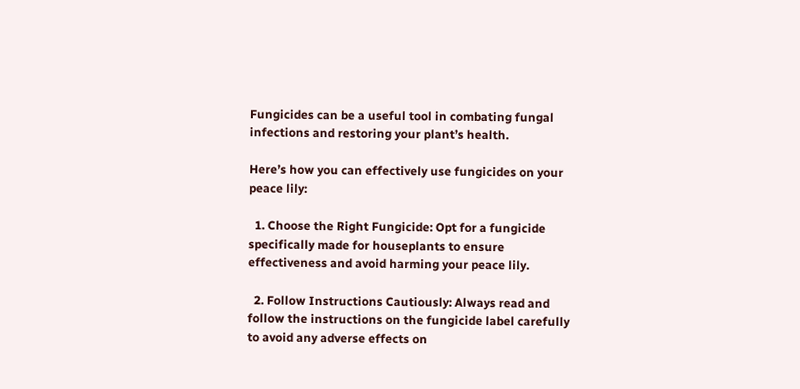Fungicides can be a useful tool in combating fungal infections and restoring your plant’s health.

Here’s how you can effectively use fungicides on your peace lily:

  1. Choose the Right Fungicide: Opt for a fungicide specifically made for houseplants to ensure effectiveness and avoid harming your peace lily.

  2. Follow Instructions Cautiously: Always read and follow the instructions on the fungicide label carefully to avoid any adverse effects on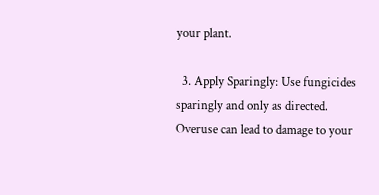your plant.

  3. Apply Sparingly: Use fungicides sparingly and only as directed. Overuse can lead to damage to your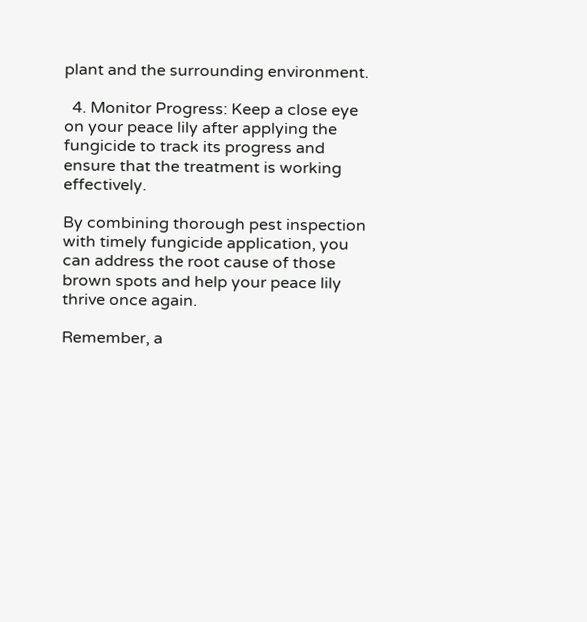plant and the surrounding environment.

  4. Monitor Progress: Keep a close eye on your peace lily after applying the fungicide to track its progress and ensure that the treatment is working effectively.

By combining thorough pest inspection with timely fungicide application, you can address the root cause of those brown spots and help your peace lily thrive once again.

Remember, a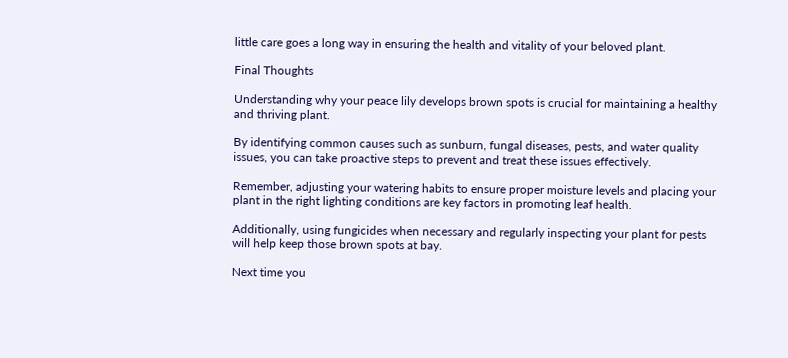little care goes a long way in ensuring the health and vitality of your beloved plant.

Final Thoughts

Understanding why your peace lily develops brown spots is crucial for maintaining a healthy and thriving plant.

By identifying common causes such as sunburn, fungal diseases, pests, and water quality issues, you can take proactive steps to prevent and treat these issues effectively.

Remember, adjusting your watering habits to ensure proper moisture levels and placing your plant in the right lighting conditions are key factors in promoting leaf health.

Additionally, using fungicides when necessary and regularly inspecting your plant for pests will help keep those brown spots at bay.

Next time you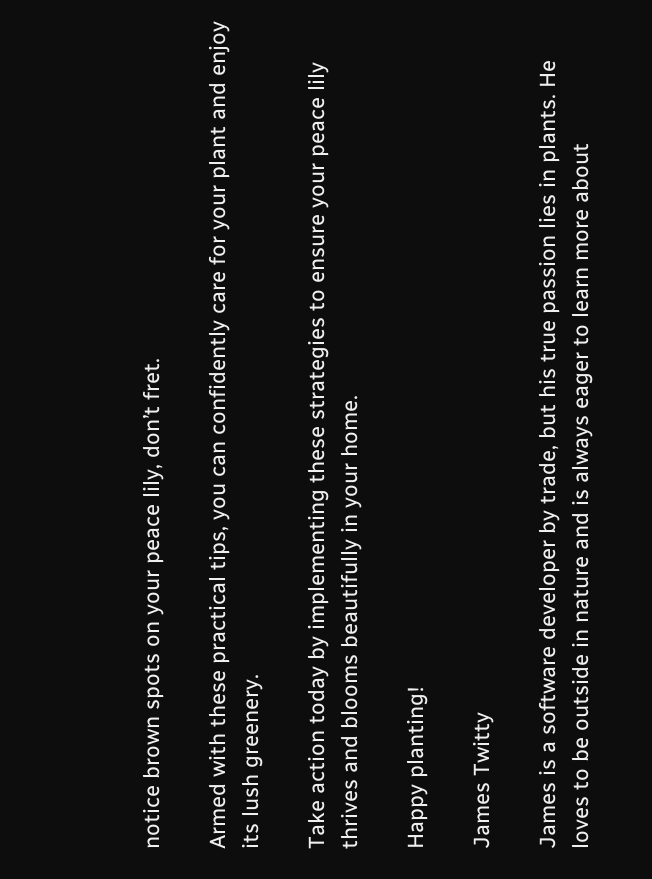notice brown spots on your peace lily, don’t fret.

Armed with these practical tips, you can confidently care for your plant and enjoy its lush greenery.

Take action today by implementing these strategies to ensure your peace lily thrives and blooms beautifully in your home.

Happy planting!

James Twitty

James is a software developer by trade, but his true passion lies in plants. He loves to be outside in nature and is always eager to learn more about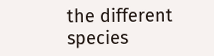the different species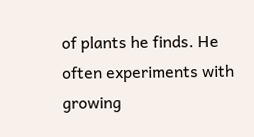of plants he finds. He often experiments with growing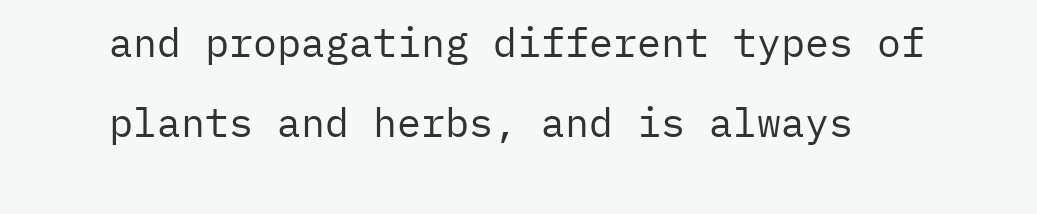and propagating different types of plants and herbs, and is always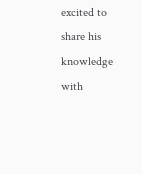excited to share his knowledge with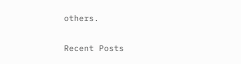others.

Recent Posts